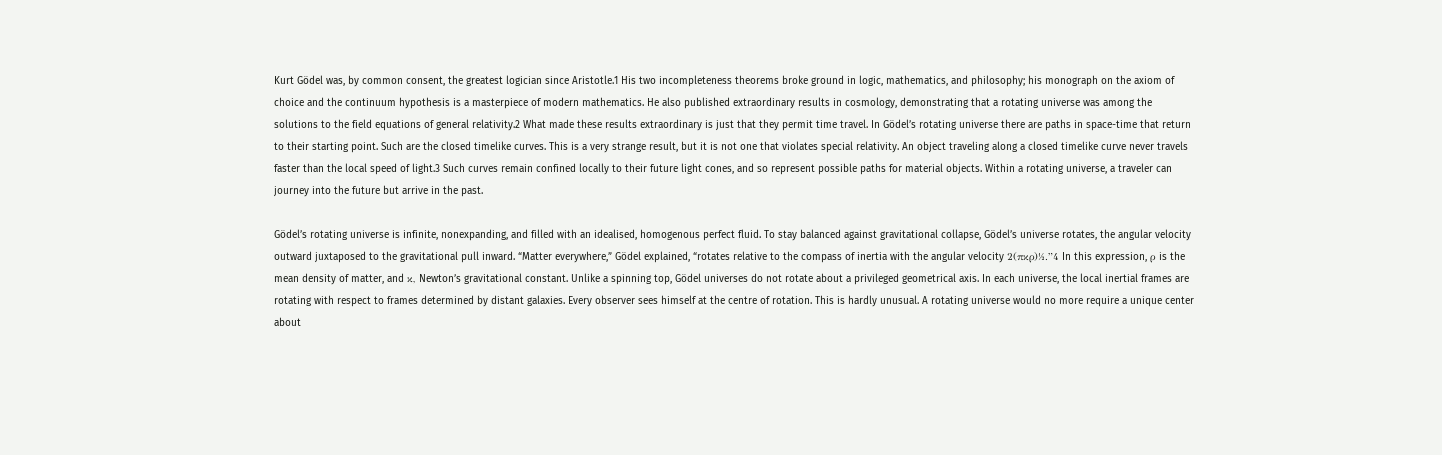Kurt Gödel was, by common consent, the greatest logician since Aristotle.1 His two incompleteness theorems broke ground in logic, mathematics, and philosophy; his monograph on the axiom of choice and the continuum hypothesis is a masterpiece of modern mathematics. He also published extraordinary results in cosmology, demonstrating that a rotating universe was among the solutions to the field equations of general relativity.2 What made these results extraordinary is just that they permit time travel. In Gödel’s rotating universe there are paths in space-time that return to their starting point. Such are the closed timelike curves. This is a very strange result, but it is not one that violates special relativity. An object traveling along a closed timelike curve never travels faster than the local speed of light.3 Such curves remain confined locally to their future light cones, and so represent possible paths for material objects. Within a rotating universe, a traveler can journey into the future but arrive in the past.

Gödel’s rotating universe is infinite, nonexpanding, and filled with an idealised, homogenous perfect fluid. To stay balanced against gravitational collapse, Gödel’s universe rotates, the angular velocity outward juxtaposed to the gravitational pull inward. “Matter everywhere,” Gödel explained, “rotates relative to the compass of inertia with the angular velocity 2(πκρ)½.”4 In this expression, ρ is the mean density of matter, and κ, Newton’s gravitational constant. Unlike a spinning top, Gödel universes do not rotate about a privileged geometrical axis. In each universe, the local inertial frames are rotating with respect to frames determined by distant galaxies. Every observer sees himself at the centre of rotation. This is hardly unusual. A rotating universe would no more require a unique center about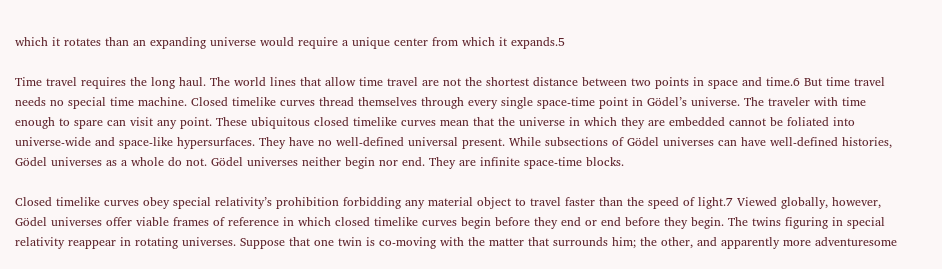which it rotates than an expanding universe would require a unique center from which it expands.5

Time travel requires the long haul. The world lines that allow time travel are not the shortest distance between two points in space and time.6 But time travel needs no special time machine. Closed timelike curves thread themselves through every single space-time point in Gödel’s universe. The traveler with time enough to spare can visit any point. These ubiquitous closed timelike curves mean that the universe in which they are embedded cannot be foliated into universe-wide and space-like hypersurfaces. They have no well-defined universal present. While subsections of Gödel universes can have well-defined histories, Gödel universes as a whole do not. Gödel universes neither begin nor end. They are infinite space-time blocks.

Closed timelike curves obey special relativity’s prohibition forbidding any material object to travel faster than the speed of light.7 Viewed globally, however, Gödel universes offer viable frames of reference in which closed timelike curves begin before they end or end before they begin. The twins figuring in special relativity reappear in rotating universes. Suppose that one twin is co-moving with the matter that surrounds him; the other, and apparently more adventuresome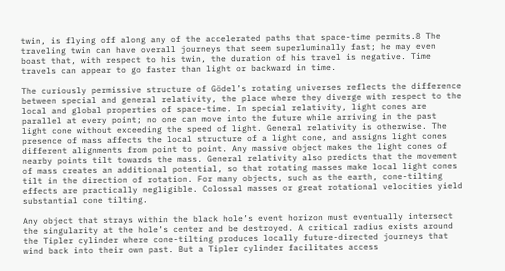twin, is flying off along any of the accelerated paths that space-time permits.8 The traveling twin can have overall journeys that seem superluminally fast; he may even boast that, with respect to his twin, the duration of his travel is negative. Time travels can appear to go faster than light or backward in time.

The curiously permissive structure of Gödel’s rotating universes reflects the difference between special and general relativity, the place where they diverge with respect to the local and global properties of space-time. In special relativity, light cones are parallel at every point; no one can move into the future while arriving in the past light cone without exceeding the speed of light. General relativity is otherwise. The presence of mass affects the local structure of a light cone, and assigns light cones different alignments from point to point. Any massive object makes the light cones of nearby points tilt towards the mass. General relativity also predicts that the movement of mass creates an additional potential, so that rotating masses make local light cones tilt in the direction of rotation. For many objects, such as the earth, cone-tilting effects are practically negligible. Colossal masses or great rotational velocities yield substantial cone tilting.

Any object that strays within the black hole’s event horizon must eventually intersect the singularity at the hole’s center and be destroyed. A critical radius exists around the Tipler cylinder where cone-tilting produces locally future-directed journeys that wind back into their own past. But a Tipler cylinder facilitates access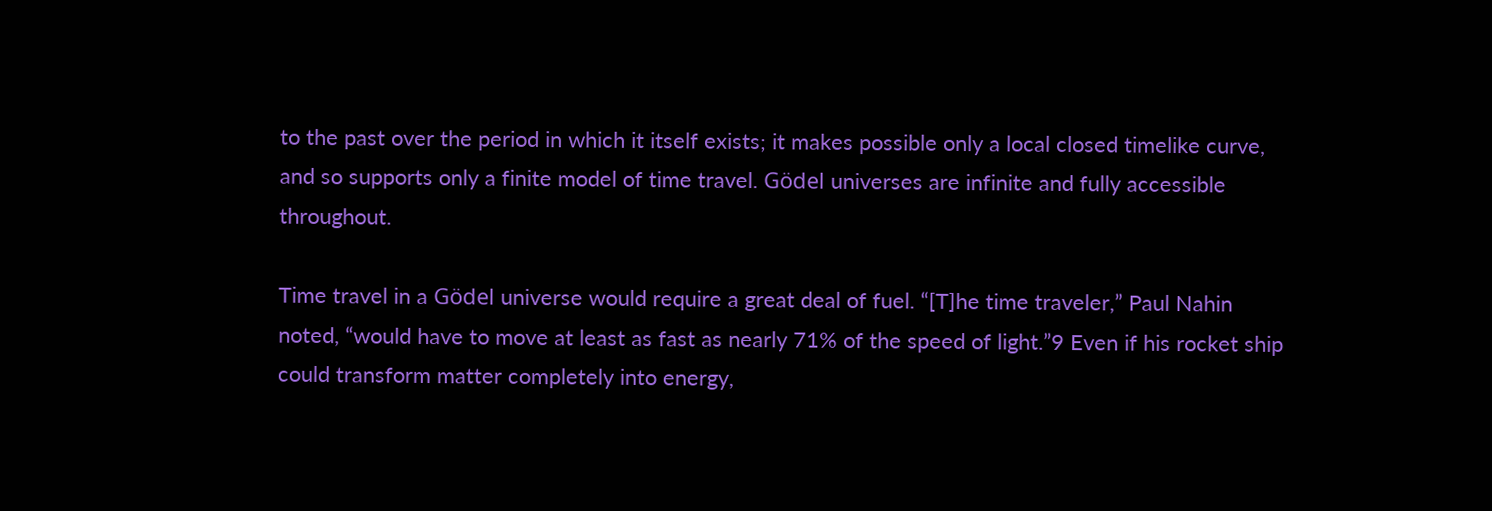to the past over the period in which it itself exists; it makes possible only a local closed timelike curve, and so supports only a finite model of time travel. Gödel universes are infinite and fully accessible throughout.

Time travel in a Gödel universe would require a great deal of fuel. “[T]he time traveler,” Paul Nahin noted, “would have to move at least as fast as nearly 71% of the speed of light.”9 Even if his rocket ship could transform matter completely into energy,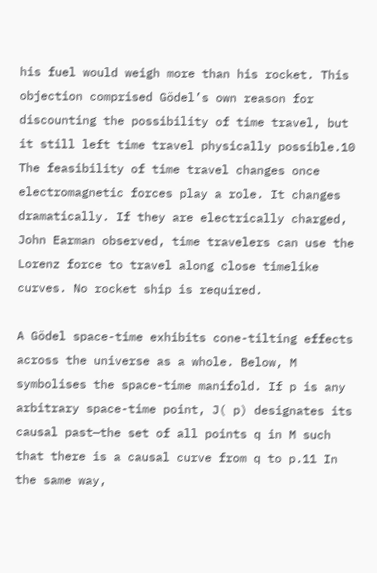his fuel would weigh more than his rocket. This objection comprised Gödel’s own reason for discounting the possibility of time travel, but it still left time travel physically possible.10 The feasibility of time travel changes once electromagnetic forces play a role. It changes dramatically. If they are electrically charged, John Earman observed, time travelers can use the Lorenz force to travel along close timelike curves. No rocket ship is required.

A Gödel space-time exhibits cone-tilting effects across the universe as a whole. Below, M symbolises the space-time manifold. If p is any arbitrary space-time point, J( p) designates its causal past—the set of all points q in M such that there is a causal curve from q to p.11 In the same way,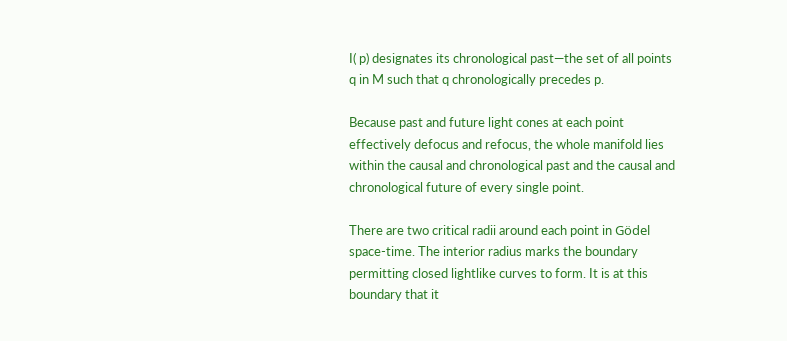I( p) designates its chronological past—the set of all points q in M such that q chronologically precedes p.

Because past and future light cones at each point effectively defocus and refocus, the whole manifold lies within the causal and chronological past and the causal and chronological future of every single point.

There are two critical radii around each point in Gödel space-time. The interior radius marks the boundary permitting closed lightlike curves to form. It is at this boundary that it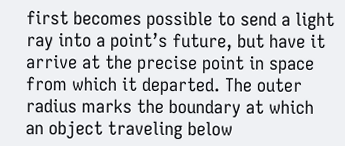first becomes possible to send a light ray into a point’s future, but have it arrive at the precise point in space from which it departed. The outer radius marks the boundary at which an object traveling below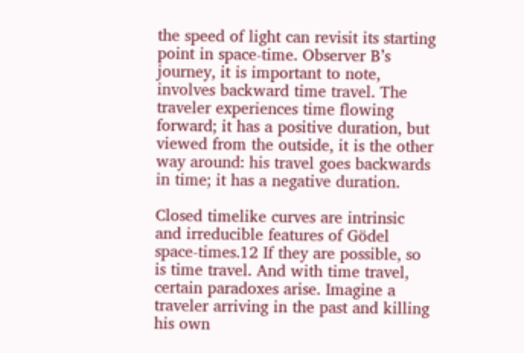the speed of light can revisit its starting point in space-time. Observer B’s journey, it is important to note, involves backward time travel. The traveler experiences time flowing forward; it has a positive duration, but viewed from the outside, it is the other way around: his travel goes backwards in time; it has a negative duration.

Closed timelike curves are intrinsic and irreducible features of Gödel space-times.12 If they are possible, so is time travel. And with time travel, certain paradoxes arise. Imagine a traveler arriving in the past and killing his own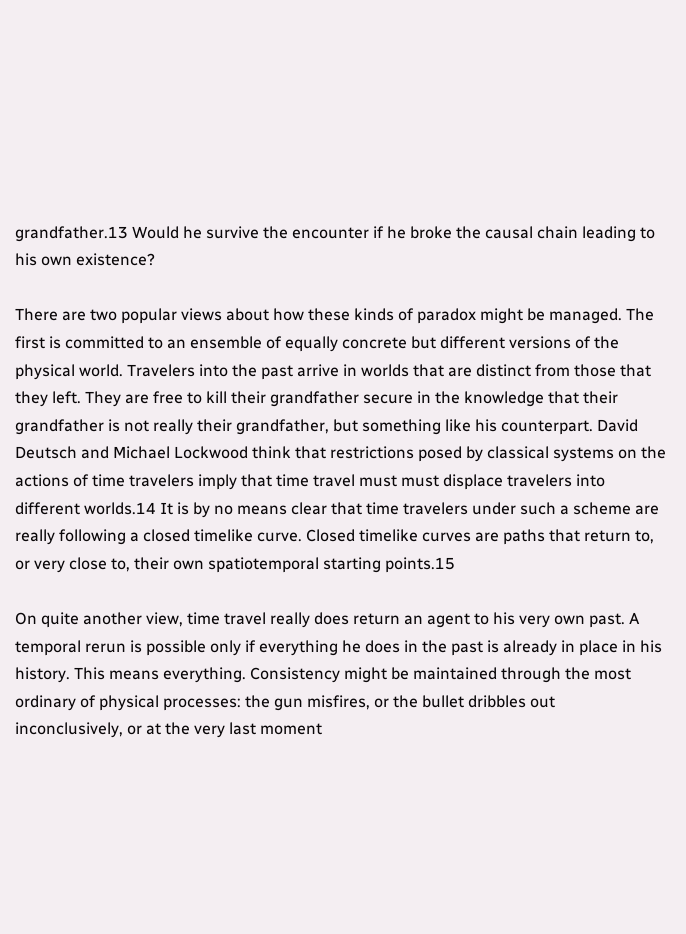grandfather.13 Would he survive the encounter if he broke the causal chain leading to his own existence?

There are two popular views about how these kinds of paradox might be managed. The first is committed to an ensemble of equally concrete but different versions of the physical world. Travelers into the past arrive in worlds that are distinct from those that they left. They are free to kill their grandfather secure in the knowledge that their grandfather is not really their grandfather, but something like his counterpart. David Deutsch and Michael Lockwood think that restrictions posed by classical systems on the actions of time travelers imply that time travel must must displace travelers into different worlds.14 It is by no means clear that time travelers under such a scheme are really following a closed timelike curve. Closed timelike curves are paths that return to, or very close to, their own spatiotemporal starting points.15

On quite another view, time travel really does return an agent to his very own past. A temporal rerun is possible only if everything he does in the past is already in place in his history. This means everything. Consistency might be maintained through the most ordinary of physical processes: the gun misfires, or the bullet dribbles out inconclusively, or at the very last moment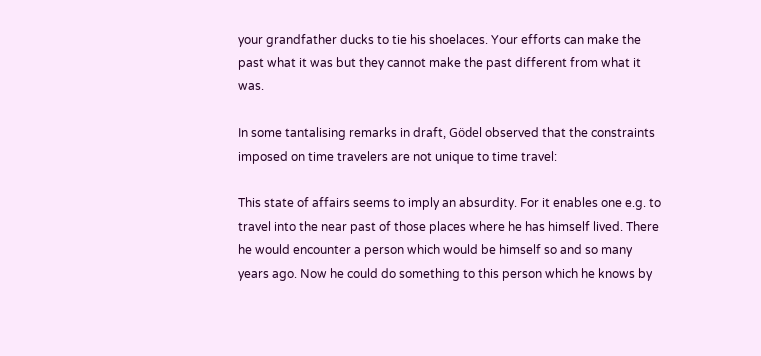your grandfather ducks to tie his shoelaces. Your efforts can make the past what it was but they cannot make the past different from what it was.

In some tantalising remarks in draft, Gödel observed that the constraints imposed on time travelers are not unique to time travel:

This state of affairs seems to imply an absurdity. For it enables one e.g. to travel into the near past of those places where he has himself lived. There he would encounter a person which would be himself so and so many years ago. Now he could do something to this person which he knows by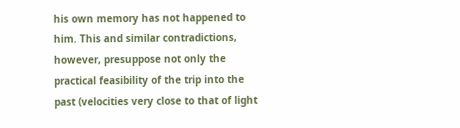his own memory has not happened to him. This and similar contradictions, however, presuppose not only the practical feasibility of the trip into the past (velocities very close to that of light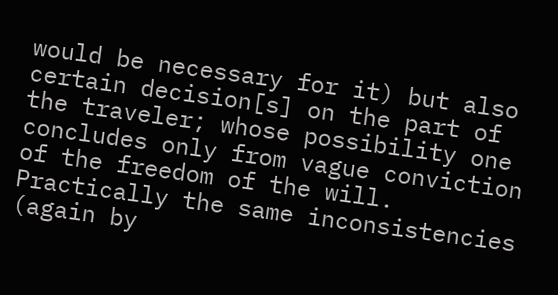would be necessary for it) but also certain decision[s] on the part of the traveler; whose possibility one concludes only from vague conviction of the freedom of the will. Practically the same inconsistencies (again by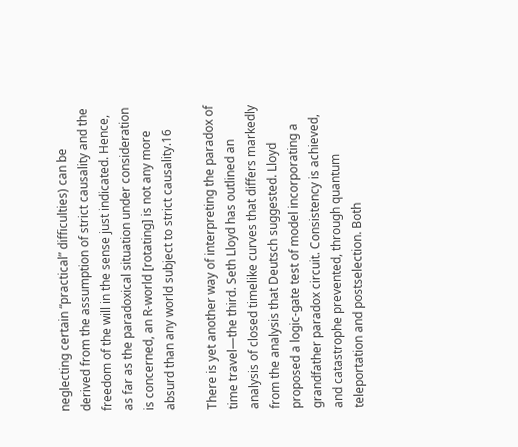neglecting certain “practical” difficulties) can be derived from the assumption of strict causality and the freedom of the will in the sense just indicated. Hence, as far as the paradoxical situation under consideration is concerned, an R-world [rotating] is not any more absurd than any world subject to strict causality.16

There is yet another way of interpreting the paradox of time travel—the third. Seth Lloyd has outlined an analysis of closed timelike curves that differs markedly from the analysis that Deutsch suggested. Lloyd proposed a logic-gate test of model incorporating a grandfather paradox circuit. Consistency is achieved, and catastrophe prevented, through quantum teleportation and postselection. Both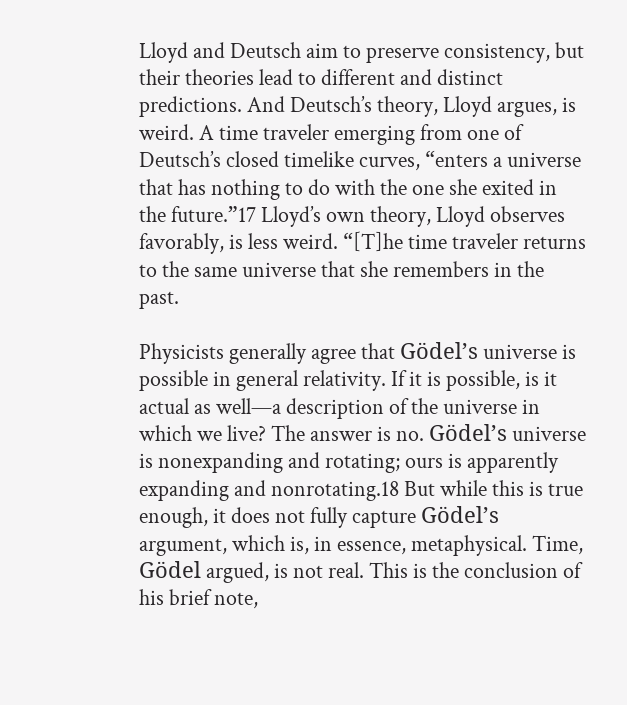Lloyd and Deutsch aim to preserve consistency, but their theories lead to different and distinct predictions. And Deutsch’s theory, Lloyd argues, is weird. A time traveler emerging from one of Deutsch’s closed timelike curves, “enters a universe that has nothing to do with the one she exited in the future.”17 Lloyd’s own theory, Lloyd observes favorably, is less weird. “[T]he time traveler returns to the same universe that she remembers in the past.

Physicists generally agree that Gödel’s universe is possible in general relativity. If it is possible, is it actual as well—a description of the universe in which we live? The answer is no. Gödel’s universe is nonexpanding and rotating; ours is apparently expanding and nonrotating.18 But while this is true enough, it does not fully capture Gödel’s argument, which is, in essence, metaphysical. Time, Gödel argued, is not real. This is the conclusion of his brief note,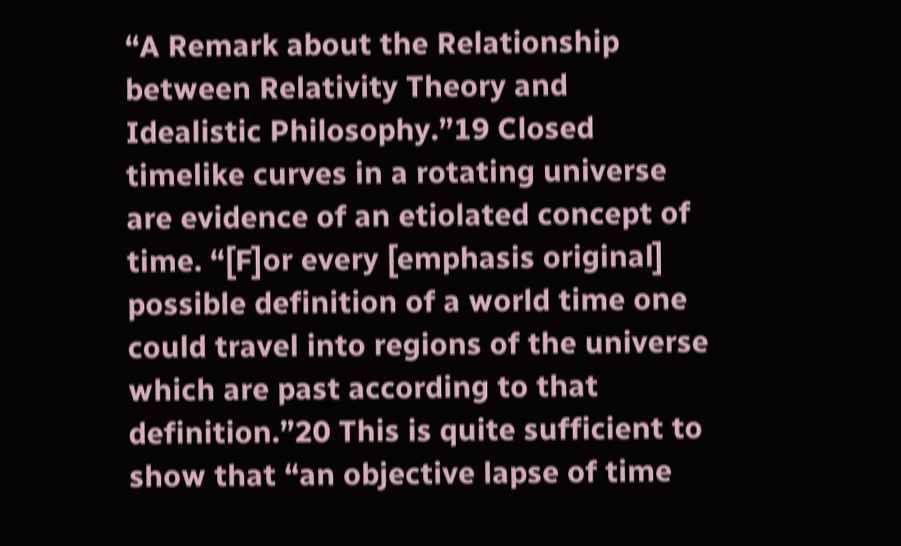“A Remark about the Relationship between Relativity Theory and Idealistic Philosophy.”19 Closed timelike curves in a rotating universe are evidence of an etiolated concept of time. “[F]or every [emphasis original] possible definition of a world time one could travel into regions of the universe which are past according to that definition.”20 This is quite sufficient to show that “an objective lapse of time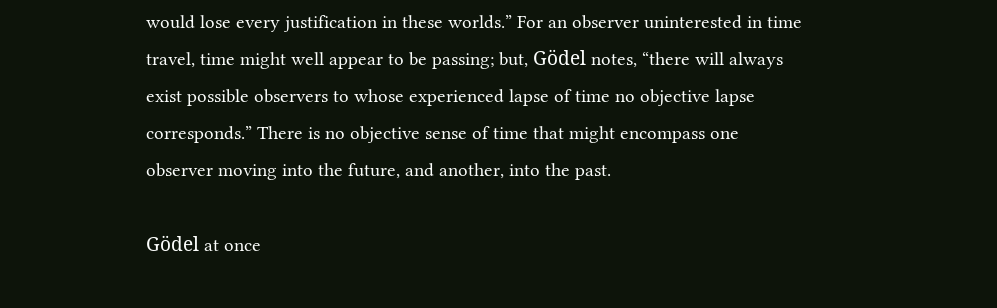would lose every justification in these worlds.” For an observer uninterested in time travel, time might well appear to be passing; but, Gödel notes, “there will always exist possible observers to whose experienced lapse of time no objective lapse corresponds.” There is no objective sense of time that might encompass one observer moving into the future, and another, into the past.

Gödel at once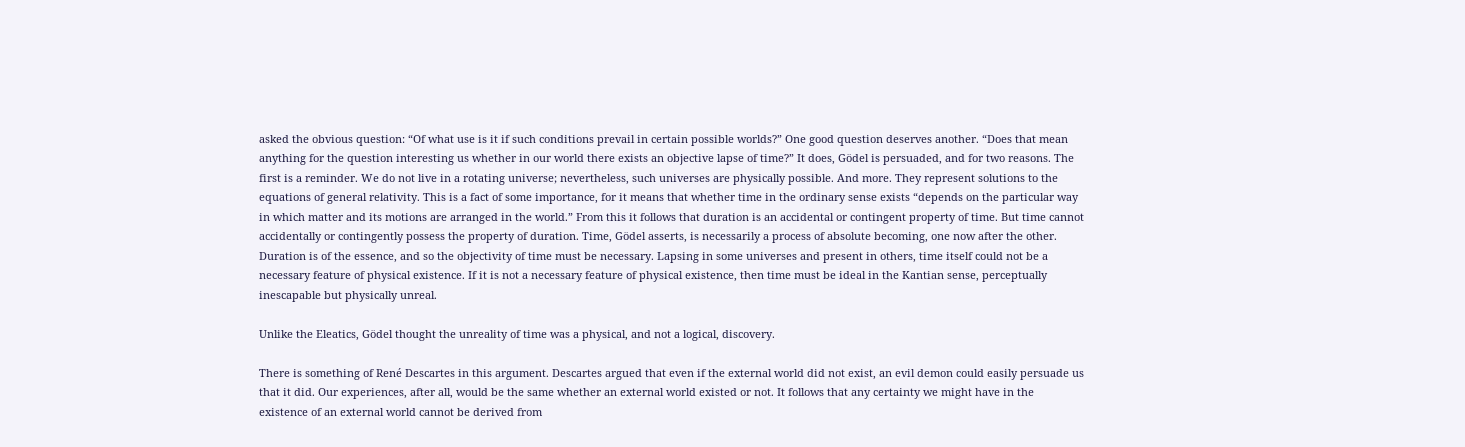asked the obvious question: “Of what use is it if such conditions prevail in certain possible worlds?” One good question deserves another. “Does that mean anything for the question interesting us whether in our world there exists an objective lapse of time?” It does, Gödel is persuaded, and for two reasons. The first is a reminder. We do not live in a rotating universe; nevertheless, such universes are physically possible. And more. They represent solutions to the equations of general relativity. This is a fact of some importance, for it means that whether time in the ordinary sense exists “depends on the particular way in which matter and its motions are arranged in the world.” From this it follows that duration is an accidental or contingent property of time. But time cannot accidentally or contingently possess the property of duration. Time, Gödel asserts, is necessarily a process of absolute becoming, one now after the other. Duration is of the essence, and so the objectivity of time must be necessary. Lapsing in some universes and present in others, time itself could not be a necessary feature of physical existence. If it is not a necessary feature of physical existence, then time must be ideal in the Kantian sense, perceptually inescapable but physically unreal.

Unlike the Eleatics, Gödel thought the unreality of time was a physical, and not a logical, discovery.

There is something of René Descartes in this argument. Descartes argued that even if the external world did not exist, an evil demon could easily persuade us that it did. Our experiences, after all, would be the same whether an external world existed or not. It follows that any certainty we might have in the existence of an external world cannot be derived from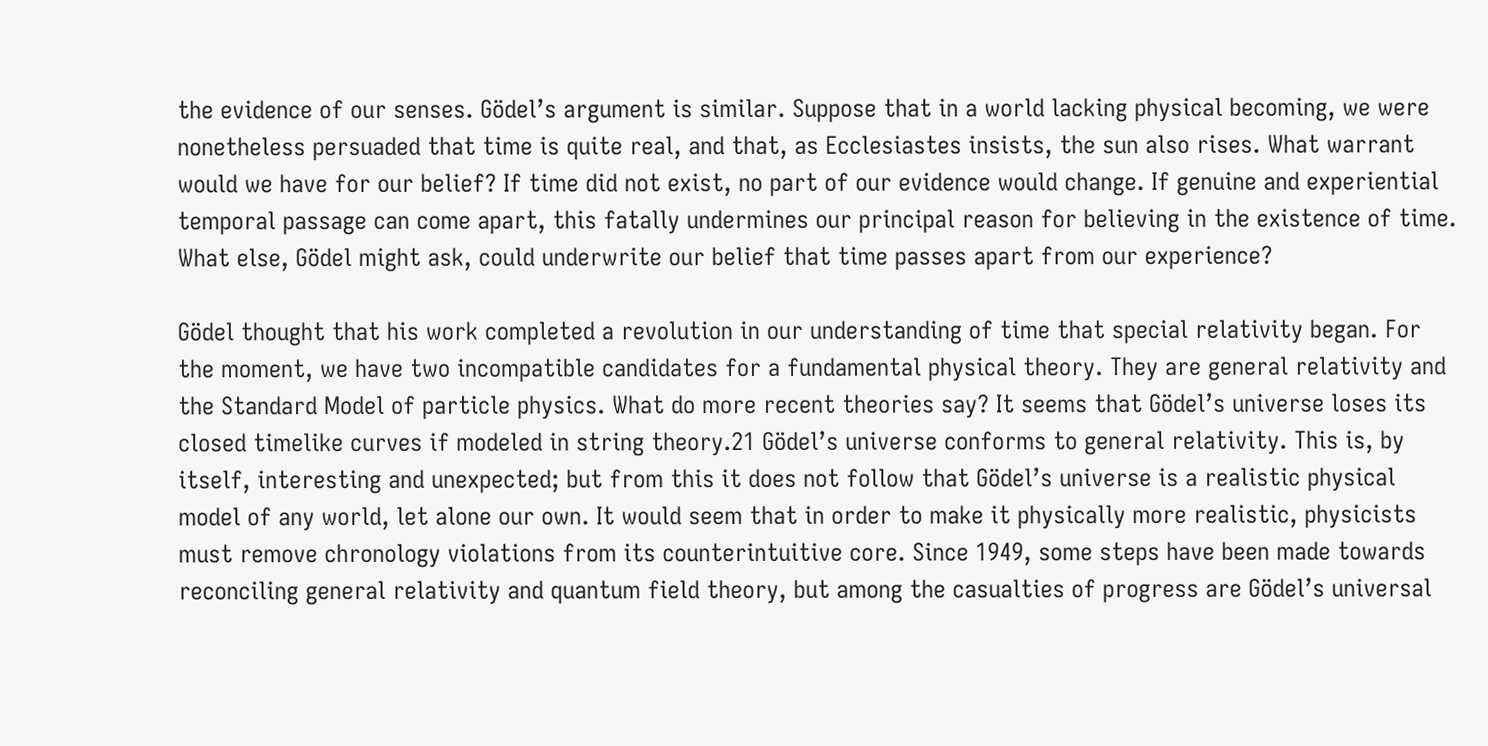the evidence of our senses. Gödel’s argument is similar. Suppose that in a world lacking physical becoming, we were nonetheless persuaded that time is quite real, and that, as Ecclesiastes insists, the sun also rises. What warrant would we have for our belief? If time did not exist, no part of our evidence would change. If genuine and experiential temporal passage can come apart, this fatally undermines our principal reason for believing in the existence of time. What else, Gödel might ask, could underwrite our belief that time passes apart from our experience?

Gödel thought that his work completed a revolution in our understanding of time that special relativity began. For the moment, we have two incompatible candidates for a fundamental physical theory. They are general relativity and the Standard Model of particle physics. What do more recent theories say? It seems that Gödel’s universe loses its closed timelike curves if modeled in string theory.21 Gödel’s universe conforms to general relativity. This is, by itself, interesting and unexpected; but from this it does not follow that Gödel’s universe is a realistic physical model of any world, let alone our own. It would seem that in order to make it physically more realistic, physicists must remove chronology violations from its counterintuitive core. Since 1949, some steps have been made towards reconciling general relativity and quantum field theory, but among the casualties of progress are Gödel’s universal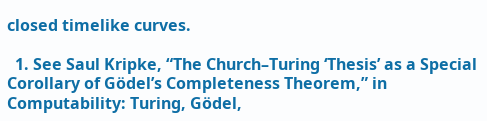closed timelike curves.

  1. See Saul Kripke, “The Church–Turing ‘Thesis’ as a Special Corollary of Gödel’s Completeness Theorem,” in Computability: Turing, Gödel,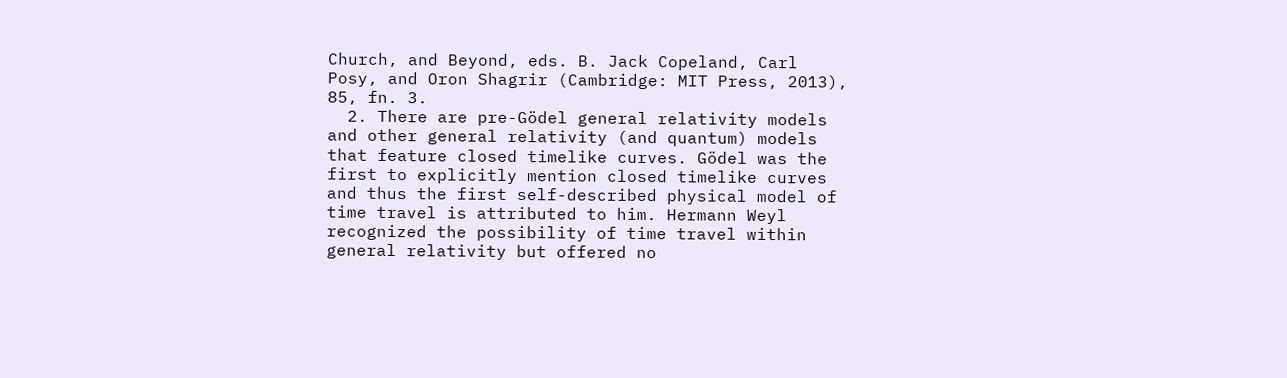Church, and Beyond, eds. B. Jack Copeland, Carl Posy, and Oron Shagrir (Cambridge: MIT Press, 2013), 85, fn. 3.
  2. There are pre-Gödel general relativity models and other general relativity (and quantum) models that feature closed timelike curves. Gödel was the first to explicitly mention closed timelike curves and thus the first self-described physical model of time travel is attributed to him. Hermann Weyl recognized the possibility of time travel within general relativity but offered no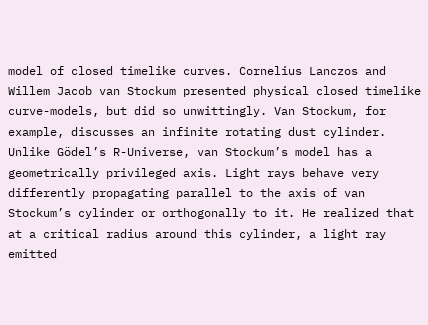model of closed timelike curves. Cornelius Lanczos and Willem Jacob van Stockum presented physical closed timelike curve-models, but did so unwittingly. Van Stockum, for example, discusses an infinite rotating dust cylinder. Unlike Gödel’s R-Universe, van Stockum’s model has a geometrically privileged axis. Light rays behave very differently propagating parallel to the axis of van Stockum’s cylinder or orthogonally to it. He realized that at a critical radius around this cylinder, a light ray emitted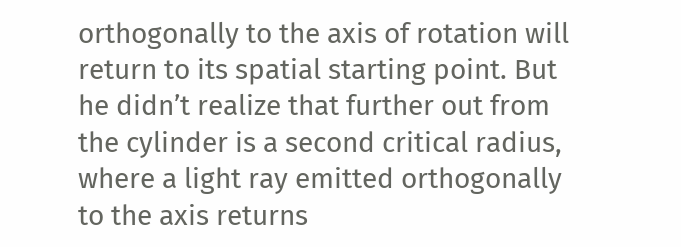orthogonally to the axis of rotation will return to its spatial starting point. But he didn’t realize that further out from the cylinder is a second critical radius, where a light ray emitted orthogonally to the axis returns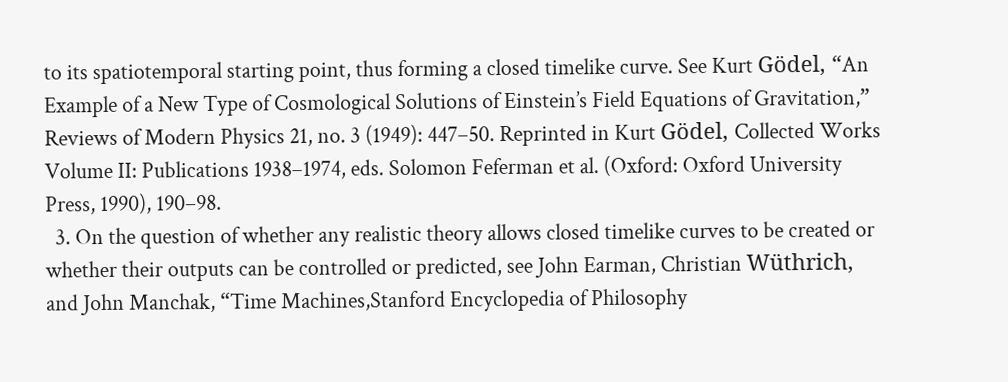to its spatiotemporal starting point, thus forming a closed timelike curve. See Kurt Gödel, “An Example of a New Type of Cosmological Solutions of Einstein’s Field Equations of Gravitation,” Reviews of Modern Physics 21, no. 3 (1949): 447–50. Reprinted in Kurt Gödel, Collected Works Volume II: Publications 1938–1974, eds. Solomon Feferman et al. (Oxford: Oxford University Press, 1990), 190–98.
  3. On the question of whether any realistic theory allows closed timelike curves to be created or whether their outputs can be controlled or predicted, see John Earman, Christian Wüthrich, and John Manchak, “Time Machines,Stanford Encyclopedia of Philosophy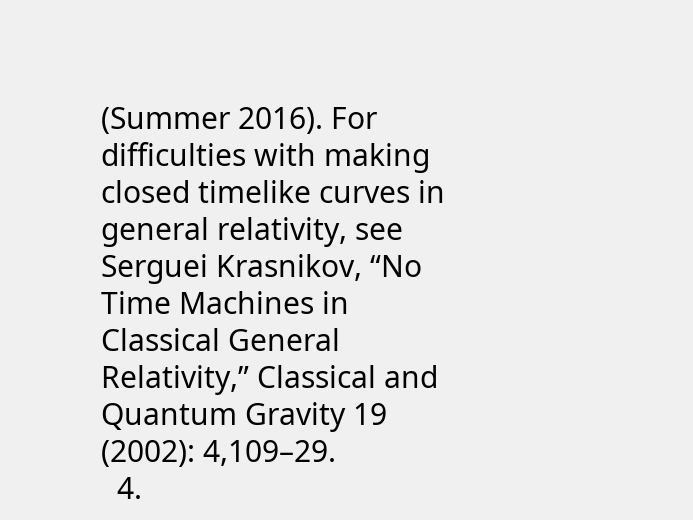(Summer 2016). For difficulties with making closed timelike curves in general relativity, see Serguei Krasnikov, “No Time Machines in Classical General Relativity,” Classical and Quantum Gravity 19 (2002): 4,109–29.
  4.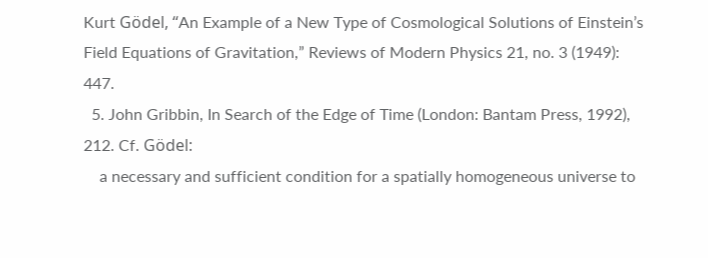Kurt Gödel, “An Example of a New Type of Cosmological Solutions of Einstein’s Field Equations of Gravitation,” Reviews of Modern Physics 21, no. 3 (1949): 447.
  5. John Gribbin, In Search of the Edge of Time (London: Bantam Press, 1992), 212. Cf. Gödel:
    a necessary and sufficient condition for a spatially homogeneous universe to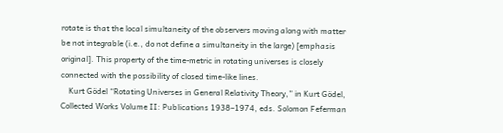rotate is that the local simultaneity of the observers moving along with matter be not integrable (i.e., do not define a simultaneity in the large) [emphasis original]. This property of the time-metric in rotating universes is closely connected with the possibility of closed time-like lines.
    Kurt Gödel “Rotating Universes in General Relativity Theory,” in Kurt Gödel, Collected Works Volume II: Publications 1938–1974, eds. Solomon Feferman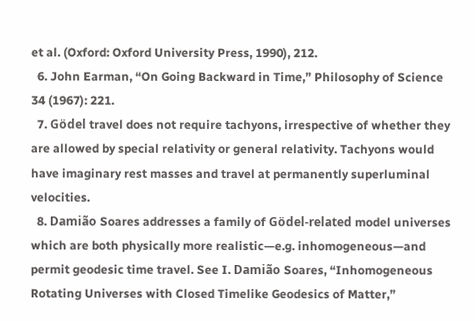et al. (Oxford: Oxford University Press, 1990), 212.
  6. John Earman, “On Going Backward in Time,” Philosophy of Science 34 (1967): 221.
  7. Gödel travel does not require tachyons, irrespective of whether they are allowed by special relativity or general relativity. Tachyons would have imaginary rest masses and travel at permanently superluminal velocities.
  8. Damião Soares addresses a family of Gödel-related model universes which are both physically more realistic—e.g. inhomogeneous—and permit geodesic time travel. See I. Damião Soares, “Inhomogeneous Rotating Universes with Closed Timelike Geodesics of Matter,”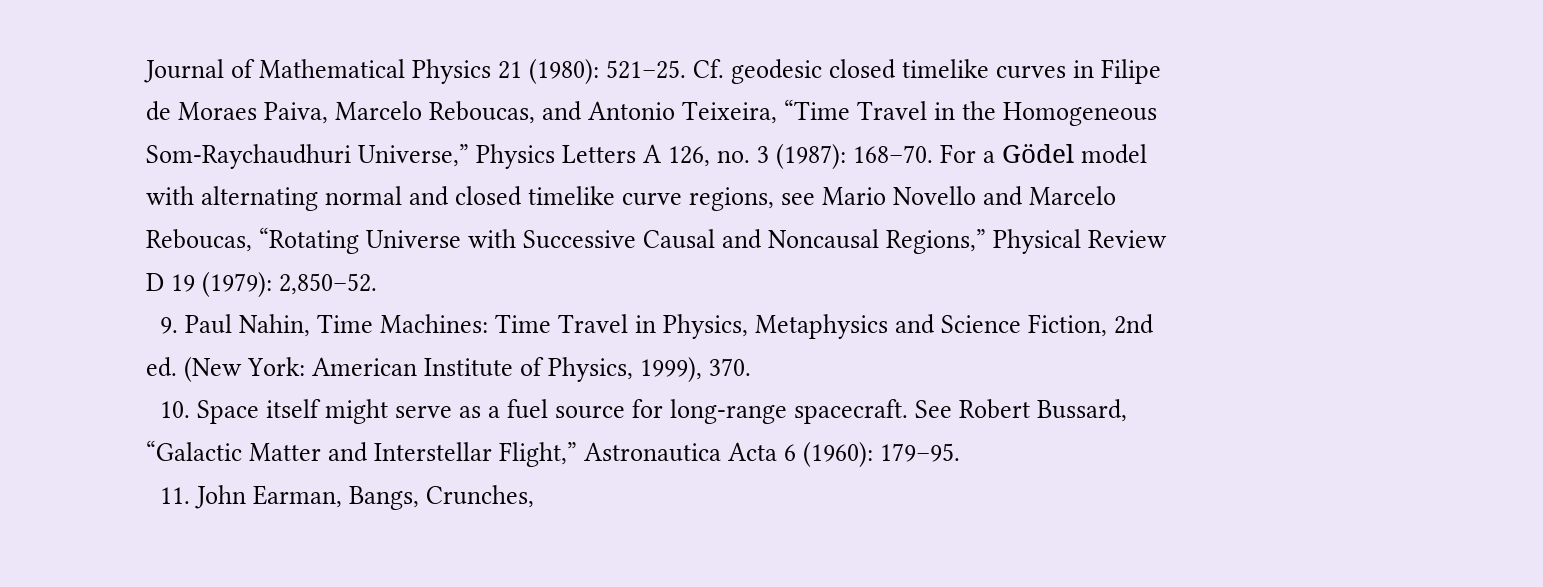Journal of Mathematical Physics 21 (1980): 521–25. Cf. geodesic closed timelike curves in Filipe de Moraes Paiva, Marcelo Reboucas, and Antonio Teixeira, “Time Travel in the Homogeneous Som-Raychaudhuri Universe,” Physics Letters A 126, no. 3 (1987): 168–70. For a Gödel model with alternating normal and closed timelike curve regions, see Mario Novello and Marcelo Reboucas, “Rotating Universe with Successive Causal and Noncausal Regions,” Physical Review D 19 (1979): 2,850–52.
  9. Paul Nahin, Time Machines: Time Travel in Physics, Metaphysics and Science Fiction, 2nd ed. (New York: American Institute of Physics, 1999), 370.
  10. Space itself might serve as a fuel source for long-range spacecraft. See Robert Bussard, “Galactic Matter and Interstellar Flight,” Astronautica Acta 6 (1960): 179–95.
  11. John Earman, Bangs, Crunches,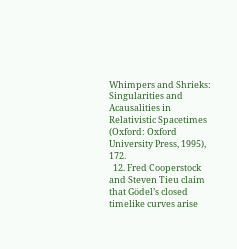Whimpers and Shrieks: Singularities and Acausalities in Relativistic Spacetimes (Oxford: Oxford University Press, 1995), 172.
  12. Fred Cooperstock and Steven Tieu claim that Gödel’s closed timelike curves arise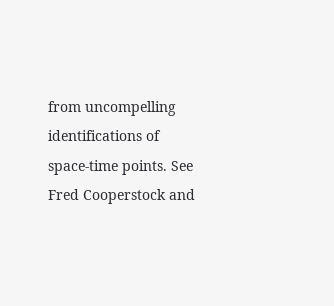from uncompelling identifications of space-time points. See Fred Cooperstock and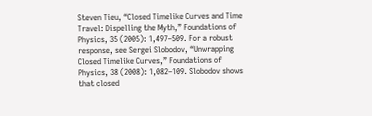Steven Tieu, “Closed Timelike Curves and Time Travel: Dispelling the Myth,” Foundations of Physics, 35 (2005): 1,497–509. For a robust response, see Sergei Slobodov, “Unwrapping Closed Timelike Curves,” Foundations of Physics, 38 (2008): 1,082–109. Slobodov shows that closed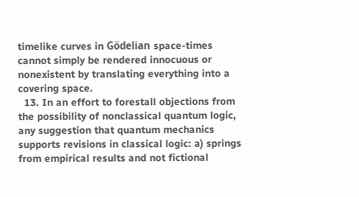timelike curves in Gödelian space-times cannot simply be rendered innocuous or nonexistent by translating everything into a covering space.
  13. In an effort to forestall objections from the possibility of nonclassical quantum logic, any suggestion that quantum mechanics supports revisions in classical logic: a) springs from empirical results and not fictional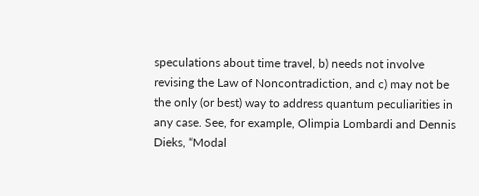speculations about time travel, b) needs not involve revising the Law of Noncontradiction, and c) may not be the only (or best) way to address quantum peculiarities in any case. See, for example, Olimpia Lombardi and Dennis Dieks, “Modal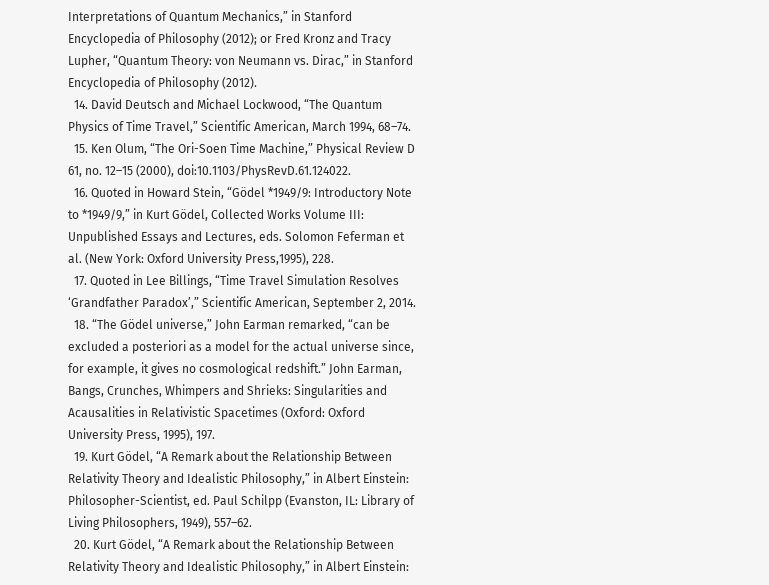Interpretations of Quantum Mechanics,” in Stanford Encyclopedia of Philosophy (2012); or Fred Kronz and Tracy Lupher, “Quantum Theory: von Neumann vs. Dirac,” in Stanford Encyclopedia of Philosophy (2012).
  14. David Deutsch and Michael Lockwood, “The Quantum Physics of Time Travel,” Scientific American, March 1994, 68–74.
  15. Ken Olum, “The Ori-Soen Time Machine,” Physical Review D 61, no. 12–15 (2000), doi:10.1103/PhysRevD.61.124022.
  16. Quoted in Howard Stein, “Gödel *1949/9: Introductory Note to *1949/9,” in Kurt Gödel, Collected Works Volume III: Unpublished Essays and Lectures, eds. Solomon Feferman et al. (New York: Oxford University Press,1995), 228.
  17. Quoted in Lee Billings, “Time Travel Simulation Resolves ‘Grandfather Paradox’,” Scientific American, September 2, 2014.
  18. “The Gödel universe,” John Earman remarked, “can be excluded a posteriori as a model for the actual universe since, for example, it gives no cosmological redshift.” John Earman, Bangs, Crunches, Whimpers and Shrieks: Singularities and Acausalities in Relativistic Spacetimes (Oxford: Oxford University Press, 1995), 197.
  19. Kurt Gödel, “A Remark about the Relationship Between Relativity Theory and Idealistic Philosophy,” in Albert Einstein: Philosopher-Scientist, ed. Paul Schilpp (Evanston, IL: Library of Living Philosophers, 1949), 557–62.
  20. Kurt Gödel, “A Remark about the Relationship Between Relativity Theory and Idealistic Philosophy,” in Albert Einstein: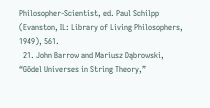Philosopher-Scientist, ed. Paul Schilpp (Evanston, IL: Library of Living Philosophers, 1949), 561.
  21. John Barrow and Mariusz Dąbrowski, “Gödel Universes in String Theory,”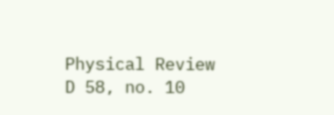Physical Review D 58, no. 10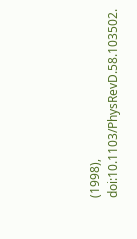(1998), doi:10.1103/PhysRevD.58.103502.